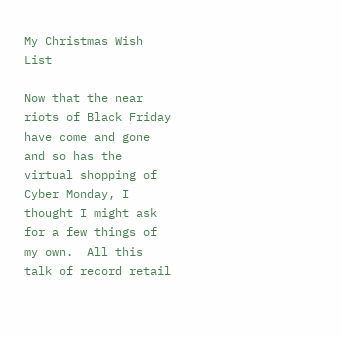My Christmas Wish List

Now that the near riots of Black Friday have come and gone and so has the virtual shopping of Cyber Monday, I thought I might ask for a few things of my own.  All this talk of record retail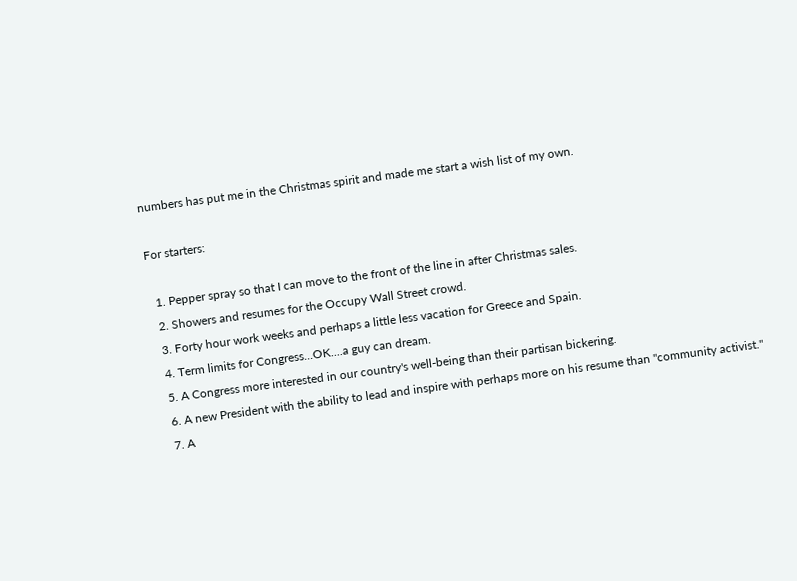numbers has put me in the Christmas spirit and made me start a wish list of my own.

For starters:

  1. Pepper spray so that I can move to the front of the line in after Christmas sales.
  2. Showers and resumes for the Occupy Wall Street crowd.
  3. Forty hour work weeks and perhaps a little less vacation for Greece and Spain.
  4. Term limits for Congress...OK....a guy can dream.
  5. A Congress more interested in our country's well-being than their partisan bickering.
  6. A new President with the ability to lead and inspire with perhaps more on his resume than "community activist."
  7. A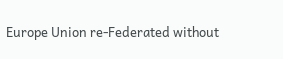Europe Union re-Federated without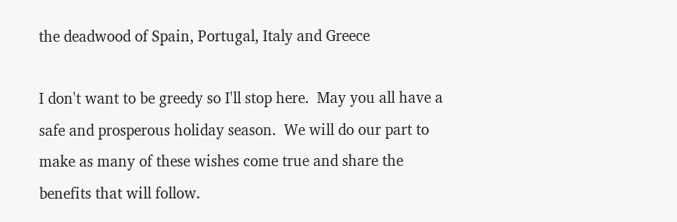the deadwood of Spain, Portugal, Italy and Greece

I don't want to be greedy so I'll stop here.  May you all have a safe and prosperous holiday season.  We will do our part to make as many of these wishes come true and share the benefits that will follow.